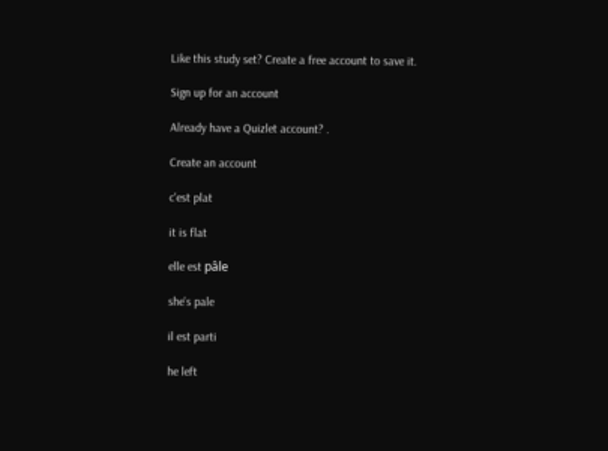Like this study set? Create a free account to save it.

Sign up for an account

Already have a Quizlet account? .

Create an account

c'est plat

it is flat

elle est pâle

she's pale

il est parti

he left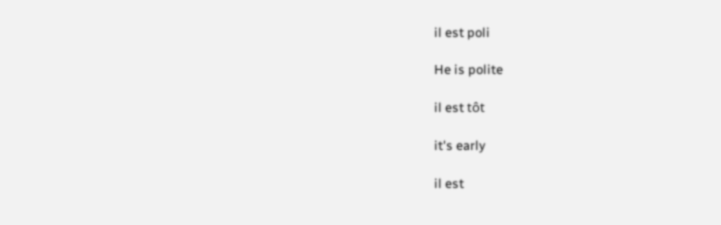il est poli

He is polite

il est tôt

it's early

il est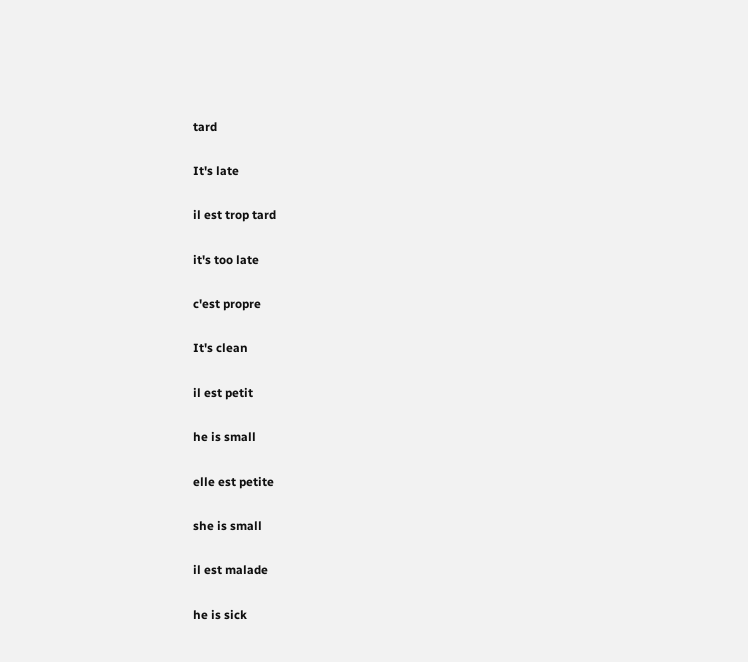tard

It's late

il est trop tard

it's too late

c'est propre

It's clean

il est petit

he is small

elle est petite

she is small

il est malade

he is sick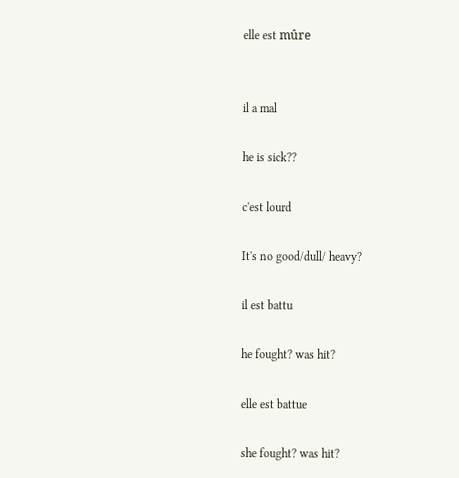elle est mûre


il a mal

he is sick??

c'est lourd

It's no good/dull/ heavy?

il est battu

he fought? was hit?

elle est battue

she fought? was hit?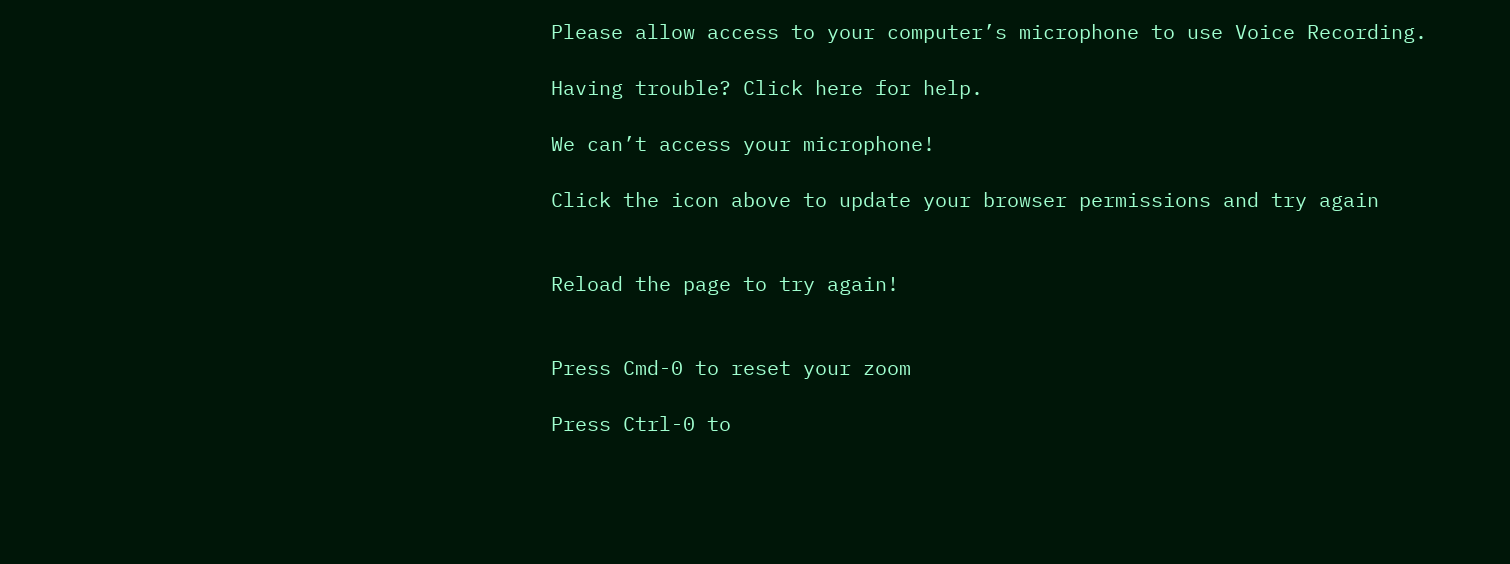Please allow access to your computer’s microphone to use Voice Recording.

Having trouble? Click here for help.

We can’t access your microphone!

Click the icon above to update your browser permissions and try again


Reload the page to try again!


Press Cmd-0 to reset your zoom

Press Ctrl-0 to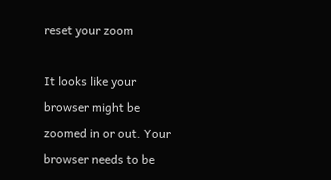reset your zoom

It looks like your browser might be zoomed in or out. Your browser needs to be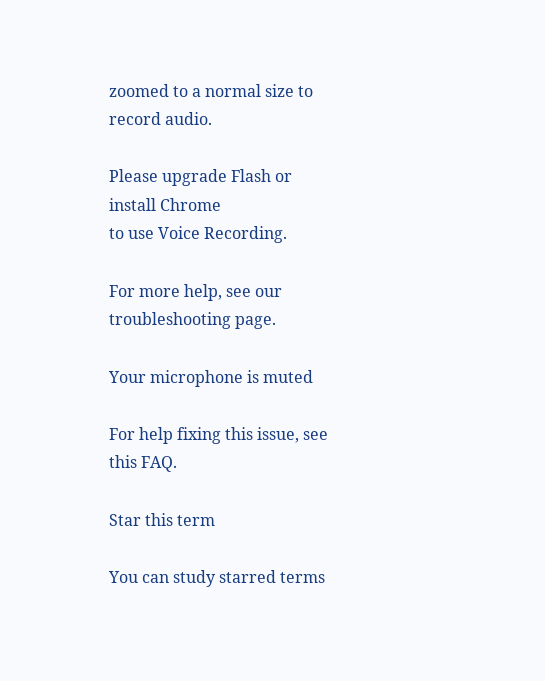zoomed to a normal size to record audio.

Please upgrade Flash or install Chrome
to use Voice Recording.

For more help, see our troubleshooting page.

Your microphone is muted

For help fixing this issue, see this FAQ.

Star this term

You can study starred terms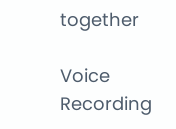together

Voice Recording